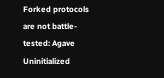Forked protocols are not battle-tested: Agave Uninitialized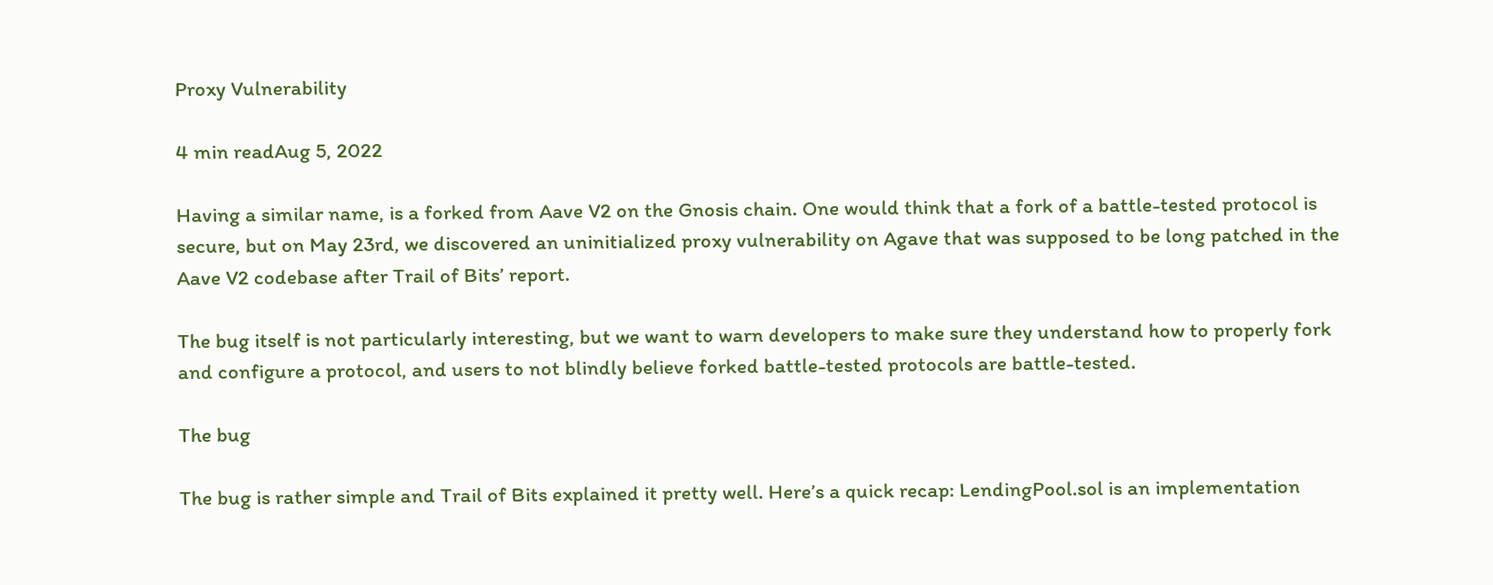Proxy Vulnerability

4 min readAug 5, 2022

Having a similar name, is a forked from Aave V2 on the Gnosis chain. One would think that a fork of a battle-tested protocol is secure, but on May 23rd, we discovered an uninitialized proxy vulnerability on Agave that was supposed to be long patched in the Aave V2 codebase after Trail of Bits’ report.

The bug itself is not particularly interesting, but we want to warn developers to make sure they understand how to properly fork and configure a protocol, and users to not blindly believe forked battle-tested protocols are battle-tested.

The bug

The bug is rather simple and Trail of Bits explained it pretty well. Here’s a quick recap: LendingPool.sol is an implementation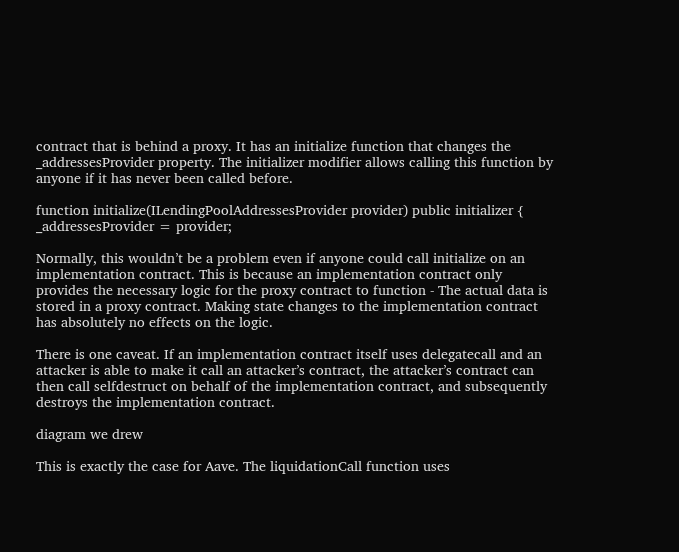contract that is behind a proxy. It has an initialize function that changes the _addressesProvider property. The initializer modifier allows calling this function by anyone if it has never been called before.

function initialize(ILendingPoolAddressesProvider provider) public initializer {
_addressesProvider = provider;

Normally, this wouldn’t be a problem even if anyone could call initialize on an implementation contract. This is because an implementation contract only provides the necessary logic for the proxy contract to function - The actual data is stored in a proxy contract. Making state changes to the implementation contract has absolutely no effects on the logic.

There is one caveat. If an implementation contract itself uses delegatecall and an attacker is able to make it call an attacker’s contract, the attacker’s contract can then call selfdestruct on behalf of the implementation contract, and subsequently destroys the implementation contract.

diagram we drew

This is exactly the case for Aave. The liquidationCall function uses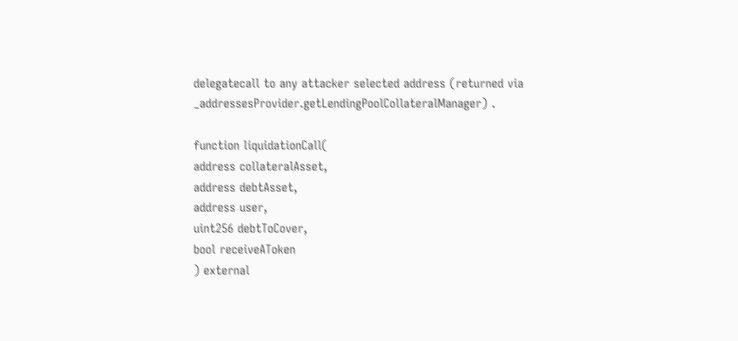delegatecall to any attacker selected address (returned via _addressesProvider.getLendingPoolCollateralManager) .

function liquidationCall(
address collateralAsset,
address debtAsset,
address user,
uint256 debtToCover,
bool receiveAToken
) external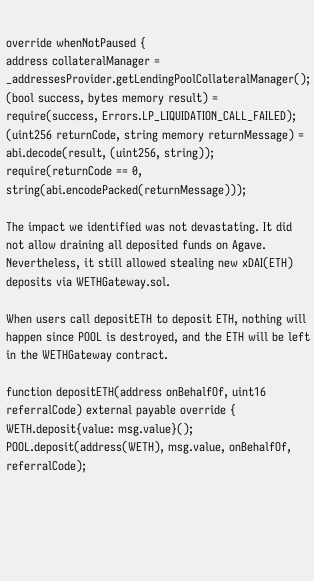override whenNotPaused {
address collateralManager = _addressesProvider.getLendingPoolCollateralManager();
(bool success, bytes memory result) =
require(success, Errors.LP_LIQUIDATION_CALL_FAILED);
(uint256 returnCode, string memory returnMessage) = abi.decode(result, (uint256, string)); require(returnCode == 0, string(abi.encodePacked(returnMessage)));

The impact we identified was not devastating. It did not allow draining all deposited funds on Agave. Nevertheless, it still allowed stealing new xDAI(ETH) deposits via WETHGateway.sol.

When users call depositETH to deposit ETH, nothing will happen since POOL is destroyed, and the ETH will be left in the WETHGateway contract.

function depositETH(address onBehalfOf, uint16 referralCode) external payable override {
WETH.deposit{value: msg.value}();
POOL.deposit(address(WETH), msg.value, onBehalfOf, referralCode);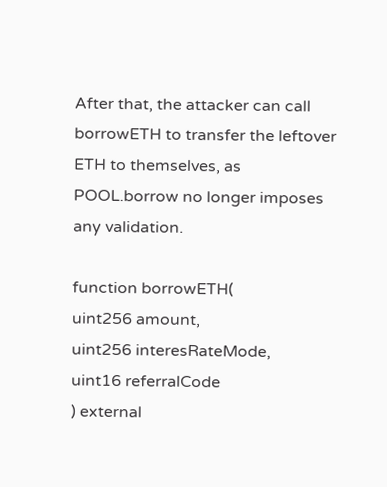After that, the attacker can call borrowETH to transfer the leftover ETH to themselves, as POOL.borrow no longer imposes any validation.

function borrowETH(
uint256 amount,
uint256 interesRateMode,
uint16 referralCode
) external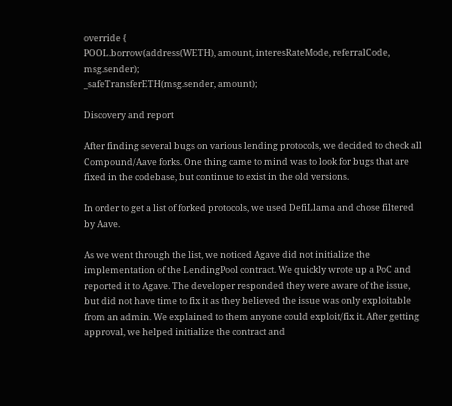override {
POOL.borrow(address(WETH), amount, interesRateMode, referralCode, msg.sender);
_safeTransferETH(msg.sender, amount);

Discovery and report

After finding several bugs on various lending protocols, we decided to check all Compound/Aave forks. One thing came to mind was to look for bugs that are fixed in the codebase, but continue to exist in the old versions.

In order to get a list of forked protocols, we used DefiLlama and chose filtered by Aave.

As we went through the list, we noticed Agave did not initialize the implementation of the LendingPool contract. We quickly wrote up a PoC and reported it to Agave. The developer responded they were aware of the issue, but did not have time to fix it as they believed the issue was only exploitable from an admin. We explained to them anyone could exploit/fix it. After getting approval, we helped initialize the contract and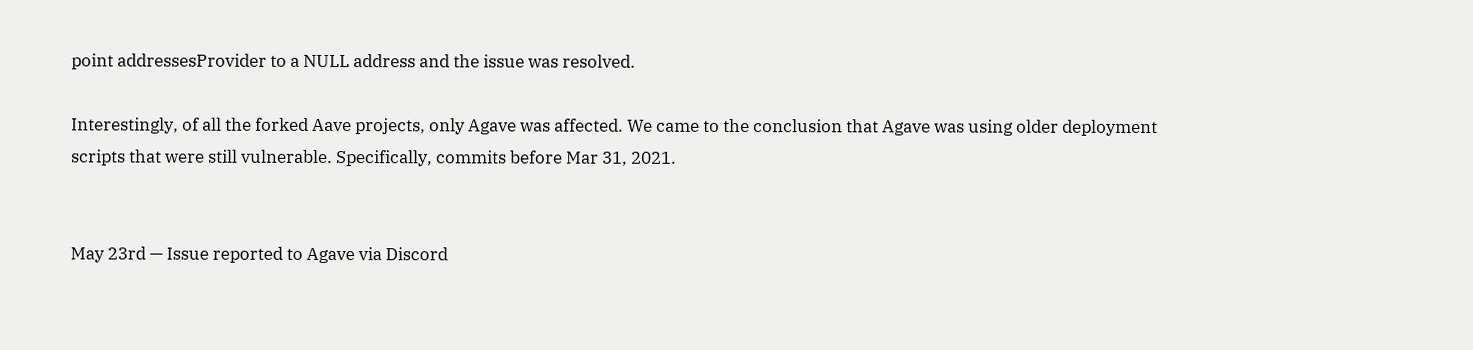point addressesProvider to a NULL address and the issue was resolved.

Interestingly, of all the forked Aave projects, only Agave was affected. We came to the conclusion that Agave was using older deployment scripts that were still vulnerable. Specifically, commits before Mar 31, 2021.


May 23rd — Issue reported to Agave via Discord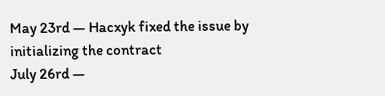May 23rd — Hacxyk fixed the issue by initializing the contract
July 26rd —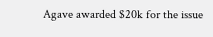Agave awarded $20k for the issue